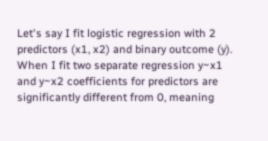Let's say I fit logistic regression with 2 predictors (x1, x2) and binary outcome (y). When I fit two separate regression y~x1 and y~x2 coefficients for predictors are significantly different from 0, meaning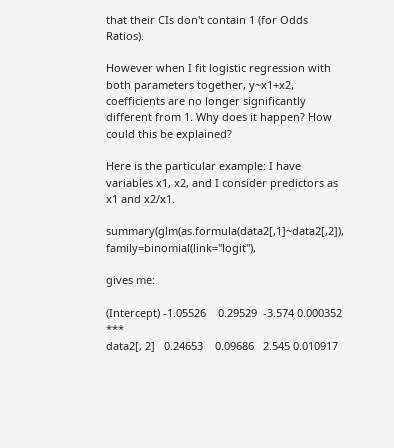that their CIs don't contain 1 (for Odds Ratios).

However when I fit logistic regression with both parameters together, y~x1+x2, coefficients are no longer significantly different from 1. Why does it happen? How could this be explained?

Here is the particular example: I have variables x1, x2, and I consider predictors as x1 and x2/x1.

summary(glm(as.formula(data2[,1]~data2[,2]), family=binomial(link="logit"),

gives me:

(Intercept) -1.05526    0.29529  -3.574 0.000352 ***
data2[, 2]   0.24653    0.09686   2.545 0.010917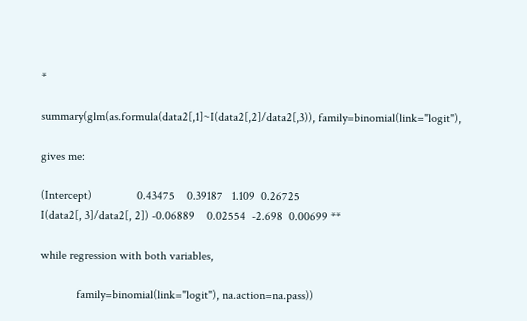*

summary(glm(as.formula(data2[,1]~I(data2[,2]/data2[,3)), family=binomial(link="logit"),

gives me:

(Intercept)               0.43475    0.39187   1.109  0.26725
I(data2[, 3]/data2[, 2]) -0.06889    0.02554  -2.698  0.00699 **

while regression with both variables,

            family=binomial(link="logit"), na.action=na.pass))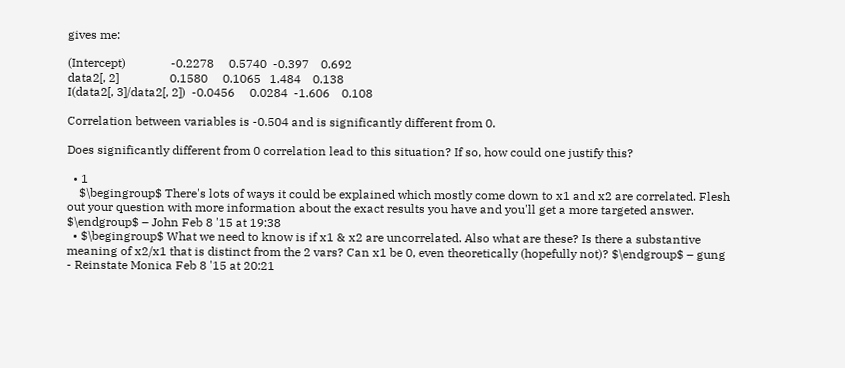gives me:

(Intercept)               -0.2278     0.5740  -0.397    0.692
data2[, 2]                 0.1580     0.1065   1.484    0.138
I(data2[, 3]/data2[, 2])  -0.0456     0.0284  -1.606    0.108

Correlation between variables is -0.504 and is significantly different from 0.

Does significantly different from 0 correlation lead to this situation? If so, how could one justify this?

  • 1
    $\begingroup$ There's lots of ways it could be explained which mostly come down to x1 and x2 are correlated. Flesh out your question with more information about the exact results you have and you'll get a more targeted answer. $\endgroup$ – John Feb 8 '15 at 19:38
  • $\begingroup$ What we need to know is if x1 & x2 are uncorrelated. Also what are these? Is there a substantive meaning of x2/x1 that is distinct from the 2 vars? Can x1 be 0, even theoretically (hopefully not)? $\endgroup$ – gung - Reinstate Monica Feb 8 '15 at 20:21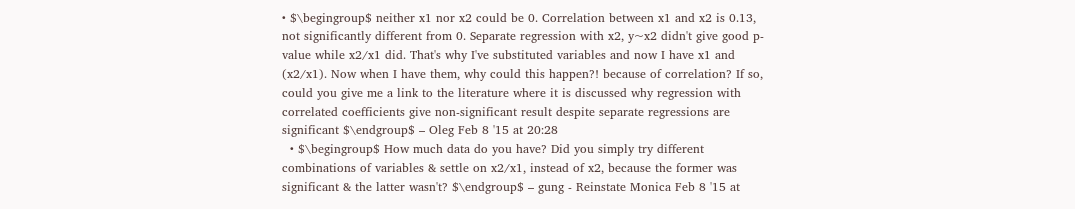• $\begingroup$ neither x1 nor x2 could be 0. Correlation between x1 and x2 is 0.13, not significantly different from 0. Separate regression with x2, y~x2 didn't give good p-value while x2/x1 did. That's why I've substituted variables and now I have x1 and (x2/x1). Now when I have them, why could this happen?! because of correlation? If so, could you give me a link to the literature where it is discussed why regression with correlated coefficients give non-significant result despite separate regressions are significant $\endgroup$ – Oleg Feb 8 '15 at 20:28
  • $\begingroup$ How much data do you have? Did you simply try different combinations of variables & settle on x2/x1, instead of x2, because the former was significant & the latter wasn't? $\endgroup$ – gung - Reinstate Monica Feb 8 '15 at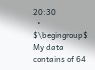20:30
  • $\begingroup$ My data contains of 64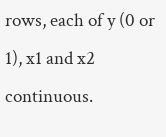rows, each of y (0 or 1), x1 and x2 continuous.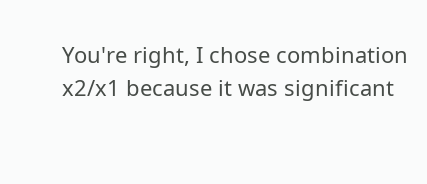You're right, I chose combination x2/x1 because it was significant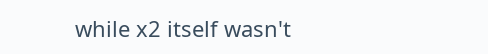while x2 itself wasn't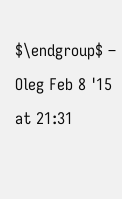$\endgroup$ – Oleg Feb 8 '15 at 21:31